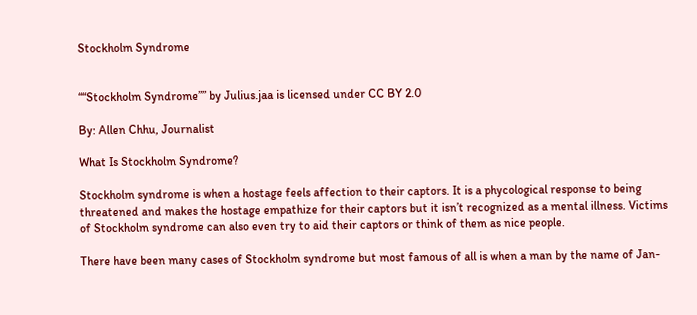Stockholm Syndrome


““Stockholm Syndrome”” by Julius.jaa is licensed under CC BY 2.0

By: Allen Chhu, Journalist

What Is Stockholm Syndrome?

Stockholm syndrome is when a hostage feels affection to their captors. It is a phycological response to being threatened and makes the hostage empathize for their captors but it isn’t recognized as a mental illness. Victims of Stockholm syndrome can also even try to aid their captors or think of them as nice people.

There have been many cases of Stockholm syndrome but most famous of all is when a man by the name of Jan-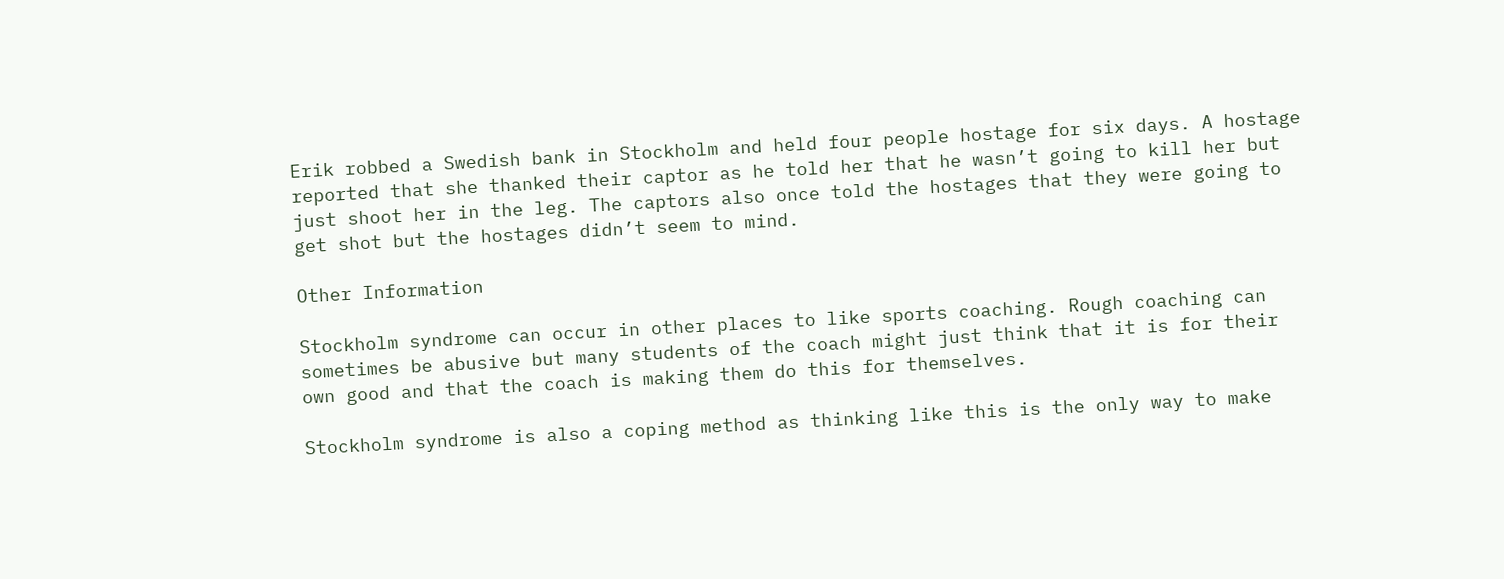Erik robbed a Swedish bank in Stockholm and held four people hostage for six days. A hostage reported that she thanked their captor as he told her that he wasn’t going to kill her but just shoot her in the leg. The captors also once told the hostages that they were going to get shot but the hostages didn’t seem to mind.

Other Information

Stockholm syndrome can occur in other places to like sports coaching. Rough coaching can sometimes be abusive but many students of the coach might just think that it is for their own good and that the coach is making them do this for themselves.

Stockholm syndrome is also a coping method as thinking like this is the only way to make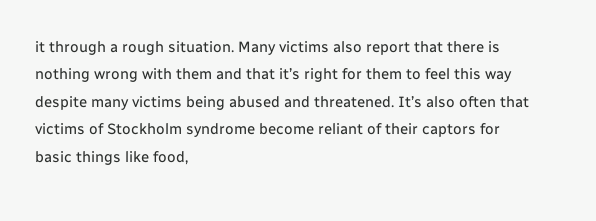it through a rough situation. Many victims also report that there is nothing wrong with them and that it’s right for them to feel this way despite many victims being abused and threatened. It’s also often that victims of Stockholm syndrome become reliant of their captors for basic things like food,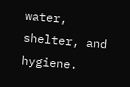water, shelter, and hygiene.